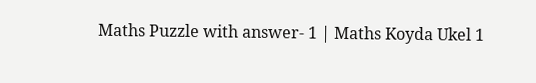Maths Puzzle with answer- 1 | Maths Koyda Ukel 1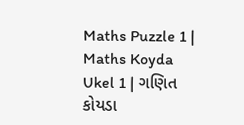Maths Puzzle 1 | Maths Koyda Ukel 1 | ગણિત કોયડા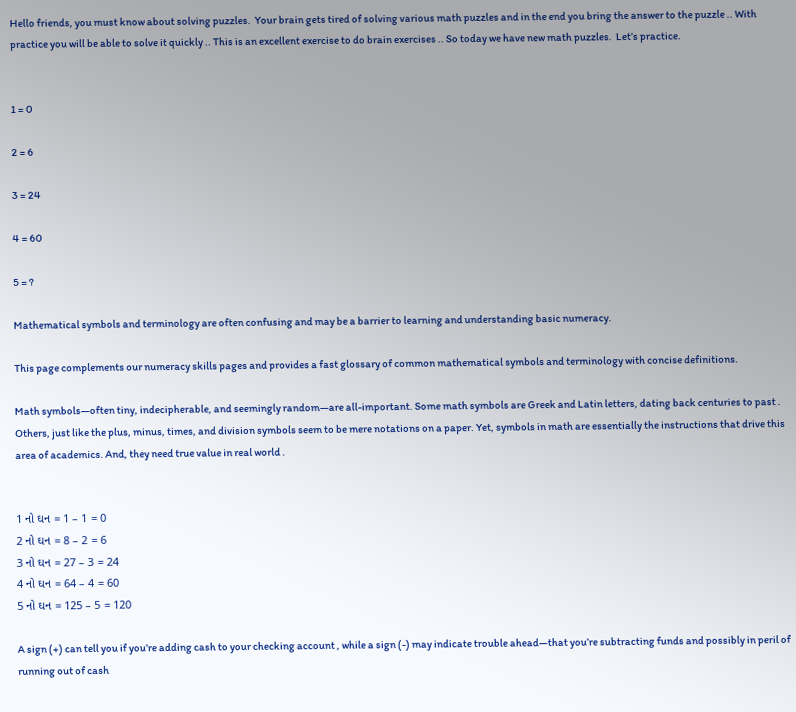Hello friends, you must know about solving puzzles.  Your brain gets tired of solving various math puzzles and in the end you bring the answer to the puzzle .. With practice you will be able to solve it quickly .. This is an excellent exercise to do brain exercises .. So today we have new math puzzles.  Let’s practice.


1 = 0

2 = 6

3 = 24

4 = 60

5 = ?

Mathematical symbols and terminology are often confusing and may be a barrier to learning and understanding basic numeracy.

This page complements our numeracy skills pages and provides a fast glossary of common mathematical symbols and terminology with concise definitions.

Math symbols—often tiny, indecipherable, and seemingly random—are all-important. Some math symbols are Greek and Latin letters, dating back centuries to past . Others, just like the plus, minus, times, and division symbols seem to be mere notations on a paper. Yet, symbols in math are essentially the instructions that drive this area of academics. And, they need true value in real world .


1 નો ઘન = 1 – 1 = 0
2 નો ઘન = 8 – 2 = 6
3 નો ઘન = 27 – 3 = 24
4 નો ઘન = 64 – 4 = 60
5 નો ઘન = 125 – 5 = 120

A sign (+) can tell you if you’re adding cash to your checking account , while a sign (-) may indicate trouble ahead—that you’re subtracting funds and possibly in peril of running out of cash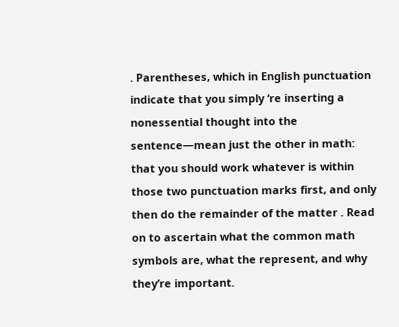. Parentheses, which in English punctuation indicate that you simply ‘re inserting a nonessential thought into the sentence—mean just the other in math: that you should work whatever is within those two punctuation marks first, and only then do the remainder of the matter . Read on to ascertain what the common math symbols are, what the represent, and why they’re important.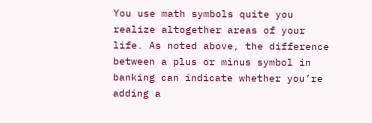You use math symbols quite you realize altogether areas of your life. As noted above, the difference between a plus or minus symbol in banking can indicate whether you’re adding a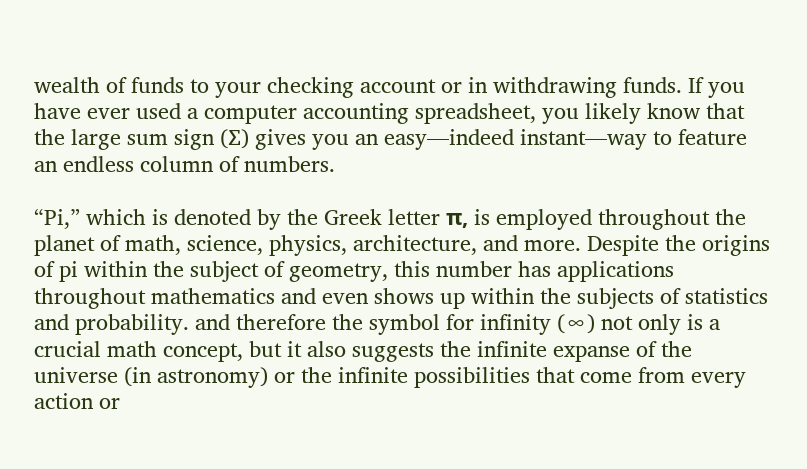wealth of funds to your checking account or in withdrawing funds. If you have ever used a computer accounting spreadsheet, you likely know that the large sum sign (∑) gives you an easy—indeed instant—way to feature an endless column of numbers.

“Pi,” which is denoted by the Greek letter π, is employed throughout the planet of math, science, physics, architecture, and more. Despite the origins of pi within the subject of geometry, this number has applications throughout mathematics and even shows up within the subjects of statistics and probability. and therefore the symbol for infinity (∞) not only is a crucial math concept, but it also suggests the infinite expanse of the universe (in astronomy) or the infinite possibilities that come from every action or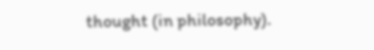thought (in philosophy).